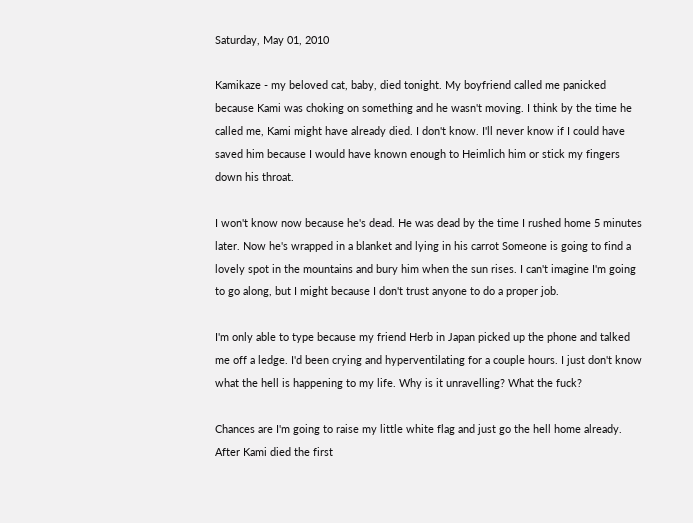Saturday, May 01, 2010

Kamikaze - my beloved cat, baby, died tonight. My boyfriend called me panicked because Kami was choking on something and he wasn't moving. I think by the time he called me, Kami might have already died. I don't know. I'll never know if I could have saved him because I would have known enough to Heimlich him or stick my fingers down his throat.

I won't know now because he's dead. He was dead by the time I rushed home 5 minutes later. Now he's wrapped in a blanket and lying in his carrot Someone is going to find a lovely spot in the mountains and bury him when the sun rises. I can't imagine I'm going to go along, but I might because I don't trust anyone to do a proper job.

I'm only able to type because my friend Herb in Japan picked up the phone and talked me off a ledge. I'd been crying and hyperventilating for a couple hours. I just don't know what the hell is happening to my life. Why is it unravelling? What the fuck?

Chances are I'm going to raise my little white flag and just go the hell home already. After Kami died the first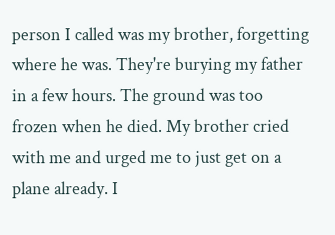person I called was my brother, forgetting where he was. They're burying my father in a few hours. The ground was too frozen when he died. My brother cried with me and urged me to just get on a plane already. I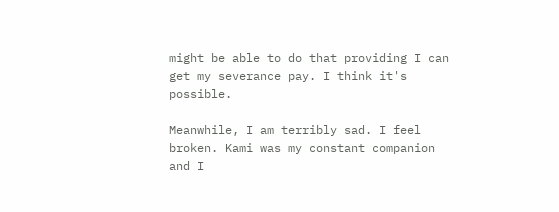might be able to do that providing I can get my severance pay. I think it's possible.

Meanwhile, I am terribly sad. I feel broken. Kami was my constant companion and I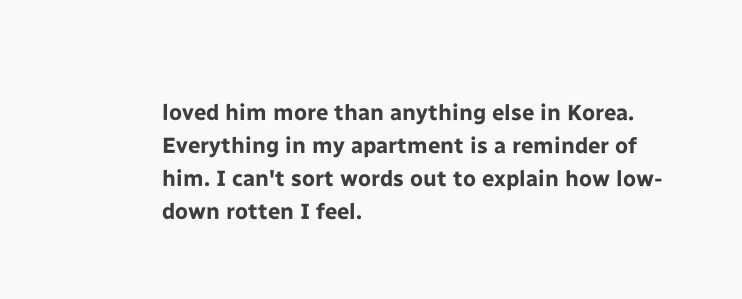loved him more than anything else in Korea. Everything in my apartment is a reminder of him. I can't sort words out to explain how low-down rotten I feel.